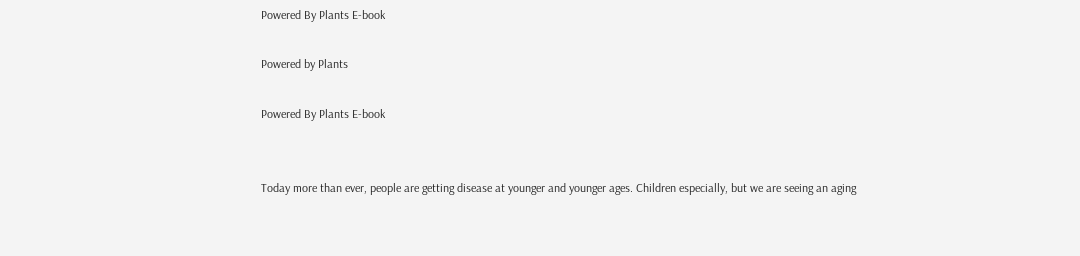Powered By Plants E-book

Powered by Plants

Powered By Plants E-book


Today more than ever, people are getting disease at younger and younger ages. Children especially, but we are seeing an aging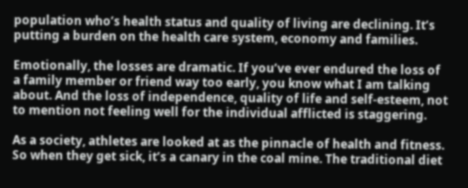population who’s health status and quality of living are declining. It’s putting a burden on the health care system, economy and families.

Emotionally, the losses are dramatic. If you’ve ever endured the loss of a family member or friend way too early, you know what I am talking about. And the loss of independence, quality of life and self-esteem, not to mention not feeling well for the individual afflicted is staggering.

As a society, athletes are looked at as the pinnacle of health and fitness. So when they get sick, it’s a canary in the coal mine. The traditional diet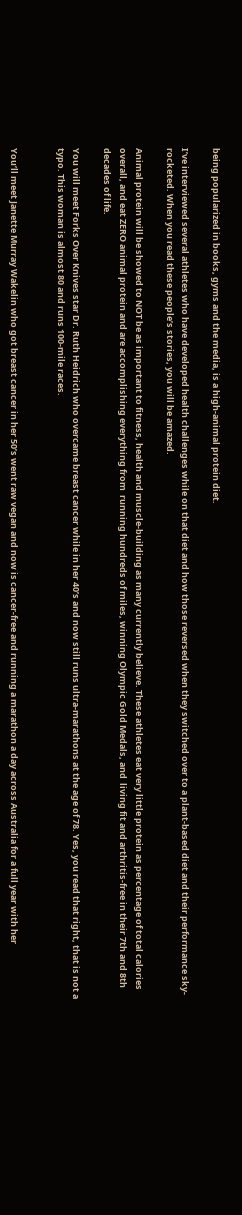being popularized in books, gyms and the media, is a high-animal protein diet.

I’ve interviewed several athletes who have developed health challenges while on that diet and how those reversed when they switched over to a plant-based diet and their performance sky-rocketed. When you read these people’s stories, you will be amazed.

Animal protein will be showed to NOT be as important to fitness, health and muscle-building as many currently believe. These athletes eat very little protein as percentage of total calories overall, and eat ZERO animal protein and are accomplishing everything from  running hundreds of miles, winning Olympic Gold Medals, and  living fit and arthritis-free in their 7th and 8th decades of life.

You will meet Forks Over Knives star Dr. Ruth Heidrich who overcame breast cancer while in her 40’s and now still runs ultra-marathons at the age of 78. Yes, you read that right, that is not a typo. This woman is almost 80 and runs 100-mile races.


You’ll meet Janette Murray Wakelin who got breast cancer in her 50’s went raw vegan and now is cancer-free and running a marathon a day across Australia for a full year with her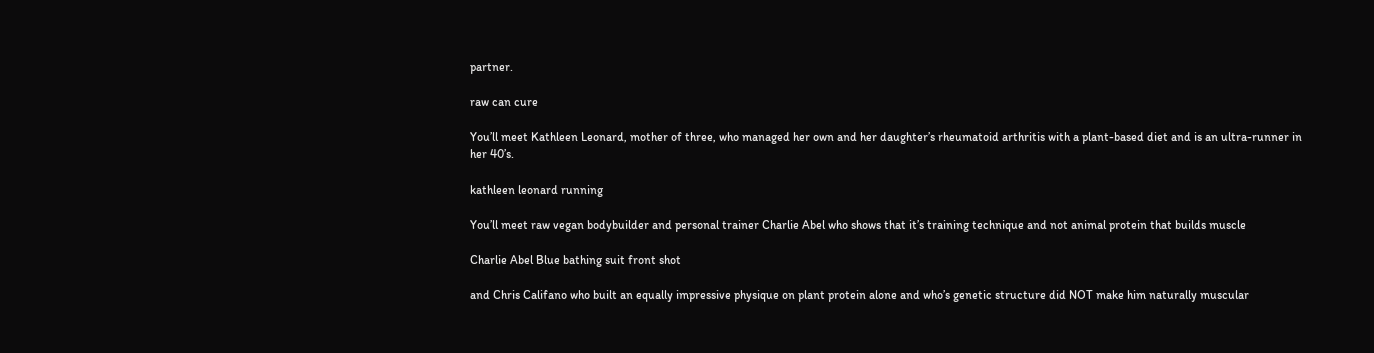partner.

raw can cure

You’ll meet Kathleen Leonard, mother of three, who managed her own and her daughter’s rheumatoid arthritis with a plant-based diet and is an ultra-runner in her 40’s.

kathleen leonard running

You’ll meet raw vegan bodybuilder and personal trainer Charlie Abel who shows that it’s training technique and not animal protein that builds muscle

Charlie Abel Blue bathing suit front shot

and Chris Califano who built an equally impressive physique on plant protein alone and who’s genetic structure did NOT make him naturally muscular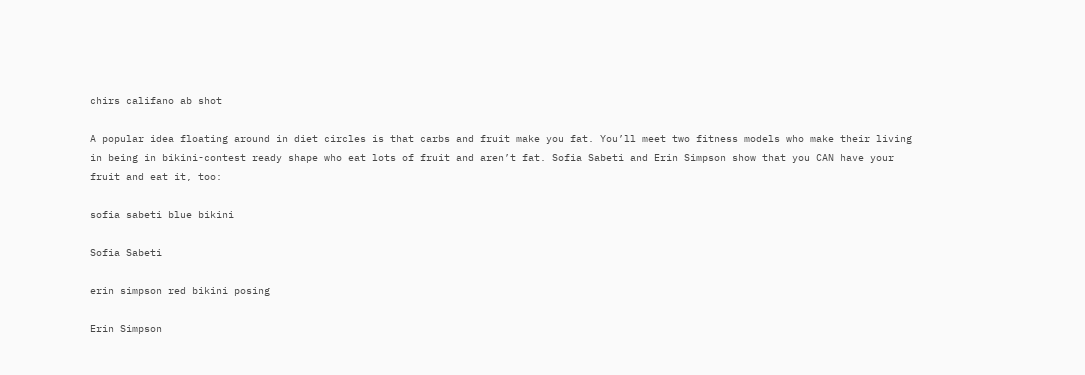chirs califano ab shot

A popular idea floating around in diet circles is that carbs and fruit make you fat. You’ll meet two fitness models who make their living in being in bikini-contest ready shape who eat lots of fruit and aren’t fat. Sofia Sabeti and Erin Simpson show that you CAN have your fruit and eat it, too:

sofia sabeti blue bikini

Sofia Sabeti

erin simpson red bikini posing

Erin Simpson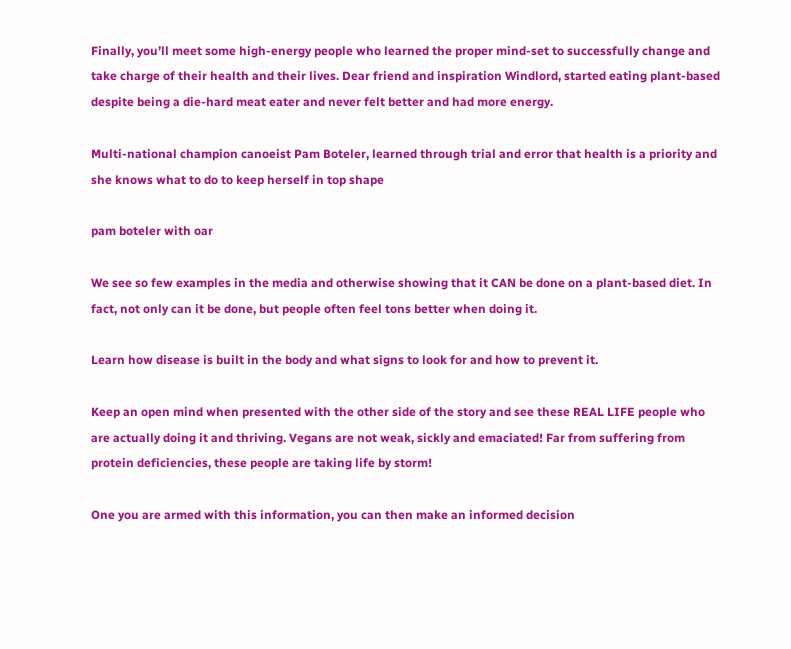Finally, you’ll meet some high-energy people who learned the proper mind-set to successfully change and take charge of their health and their lives. Dear friend and inspiration Windlord, started eating plant-based despite being a die-hard meat eater and never felt better and had more energy.

Multi-national champion canoeist Pam Boteler, learned through trial and error that health is a priority and she knows what to do to keep herself in top shape

pam boteler with oar

We see so few examples in the media and otherwise showing that it CAN be done on a plant-based diet. In fact, not only can it be done, but people often feel tons better when doing it.

Learn how disease is built in the body and what signs to look for and how to prevent it.

Keep an open mind when presented with the other side of the story and see these REAL LIFE people who are actually doing it and thriving. Vegans are not weak, sickly and emaciated! Far from suffering from protein deficiencies, these people are taking life by storm!

One you are armed with this information, you can then make an informed decision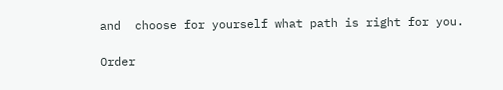and  choose for yourself what path is right for you.

Order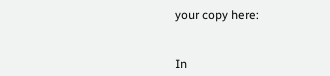your copy here:


In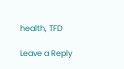health, TFD

Leave a Reply